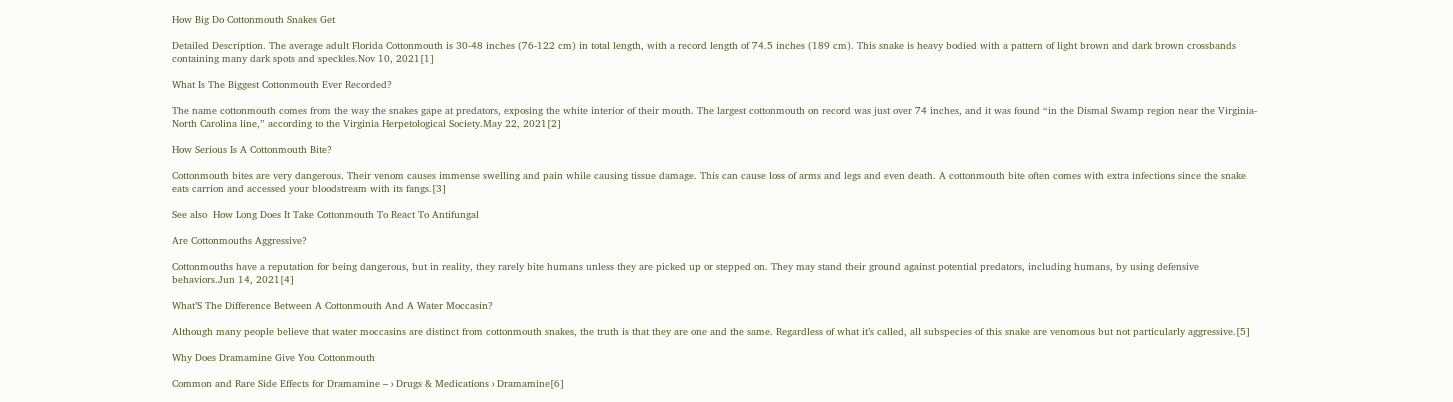How Big Do Cottonmouth Snakes Get

Detailed Description. The average adult Florida Cottonmouth is 30-48 inches (76-122 cm) in total length, with a record length of 74.5 inches (189 cm). This snake is heavy bodied with a pattern of light brown and dark brown crossbands containing many dark spots and speckles.Nov 10, 2021[1]

What Is The Biggest Cottonmouth Ever Recorded?

The name cottonmouth comes from the way the snakes gape at predators, exposing the white interior of their mouth. The largest cottonmouth on record was just over 74 inches, and it was found “in the Dismal Swamp region near the Virginia-North Carolina line,” according to the Virginia Herpetological Society.May 22, 2021[2]

How Serious Is A Cottonmouth Bite?

Cottonmouth bites are very dangerous. Their venom causes immense swelling and pain while causing tissue damage. This can cause loss of arms and legs and even death. A cottonmouth bite often comes with extra infections since the snake eats carrion and accessed your bloodstream with its fangs.[3]

See also  How Long Does It Take Cottonmouth To React To Antifungal

Are Cottonmouths Aggressive?

Cottonmouths have a reputation for being dangerous, but in reality, they rarely bite humans unless they are picked up or stepped on. They may stand their ground against potential predators, including humans, by using defensive behaviors.Jun 14, 2021[4]

What’S The Difference Between A Cottonmouth And A Water Moccasin?

Although many people believe that water moccasins are distinct from cottonmouth snakes, the truth is that they are one and the same. Regardless of what it’s called, all subspecies of this snake are venomous but not particularly aggressive.[5]

Why Does Dramamine Give You Cottonmouth

Common and Rare Side Effects for Dramamine – › Drugs & Medications › Dramamine[6]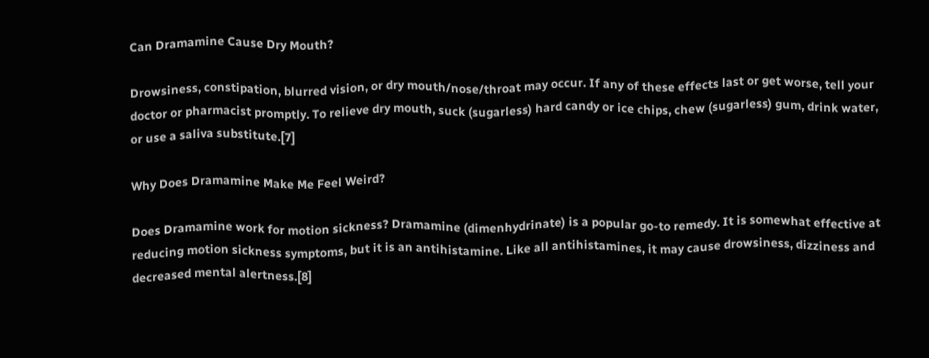Can Dramamine Cause Dry Mouth?

Drowsiness, constipation, blurred vision, or dry mouth/nose/throat may occur. If any of these effects last or get worse, tell your doctor or pharmacist promptly. To relieve dry mouth, suck (sugarless) hard candy or ice chips, chew (sugarless) gum, drink water, or use a saliva substitute.[7]

Why Does Dramamine Make Me Feel Weird?

Does Dramamine work for motion sickness? Dramamine (dimenhydrinate) is a popular go-to remedy. It is somewhat effective at reducing motion sickness symptoms, but it is an antihistamine. Like all antihistamines, it may cause drowsiness, dizziness and decreased mental alertness.[8]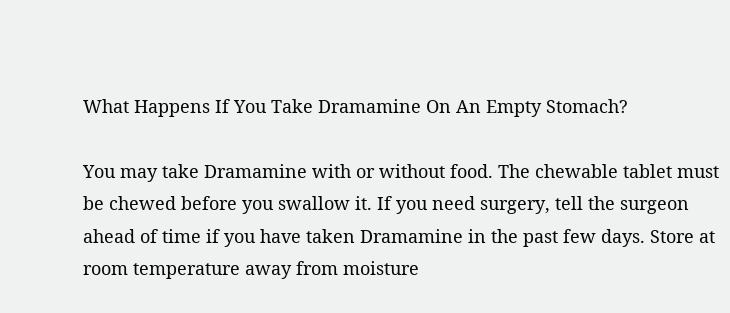What Happens If You Take Dramamine On An Empty Stomach?

You may take Dramamine with or without food. The chewable tablet must be chewed before you swallow it. If you need surgery, tell the surgeon ahead of time if you have taken Dramamine in the past few days. Store at room temperature away from moisture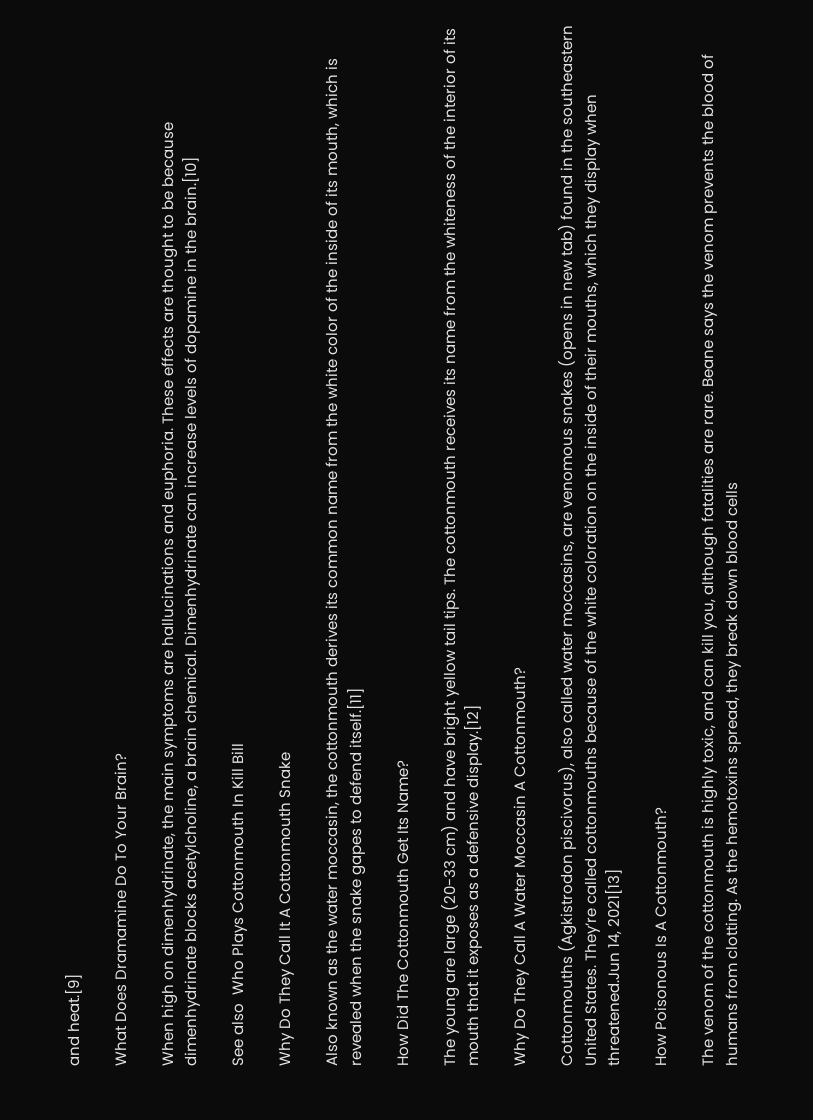and heat.[9]

What Does Dramamine Do To Your Brain?

When high on dimenhydrinate, the main symptoms are hallucinations and euphoria. These effects are thought to be because dimenhydrinate blocks acetylcholine, a brain chemical. Dimenhydrinate can increase levels of dopamine in the brain.[10]

See also  Who Plays Cottonmouth In Kill Bill

Why Do They Call It A Cottonmouth Snake

Also known as the water moccasin, the cottonmouth derives its common name from the white color of the inside of its mouth, which is revealed when the snake gapes to defend itself.[11]

How Did The Cottonmouth Get Its Name?

The young are large (20-33 cm) and have bright yellow tail tips. The cottonmouth receives its name from the whiteness of the interior of its mouth that it exposes as a defensive display.[12]

Why Do They Call A Water Moccasin A Cottonmouth?

Cottonmouths (Agkistrodon piscivorus), also called water moccasins, are venomous snakes (opens in new tab) found in the southeastern United States. They’re called cottonmouths because of the white coloration on the inside of their mouths, which they display when threatened.Jun 14, 2021[13]

How Poisonous Is A Cottonmouth?

The venom of the cottonmouth is highly toxic, and can kill you, although fatalities are rare. Beane says the venom prevents the blood of humans from clotting. As the hemotoxins spread, they break down blood cells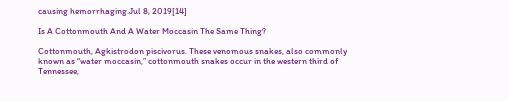causing hemorrhaging.Jul 8, 2019[14]

Is A Cottonmouth And A Water Moccasin The Same Thing?

Cottonmouth, Agkistrodon piscivorus. These venomous snakes, also commonly known as “water moccasin,” cottonmouth snakes occur in the western third of Tennessee,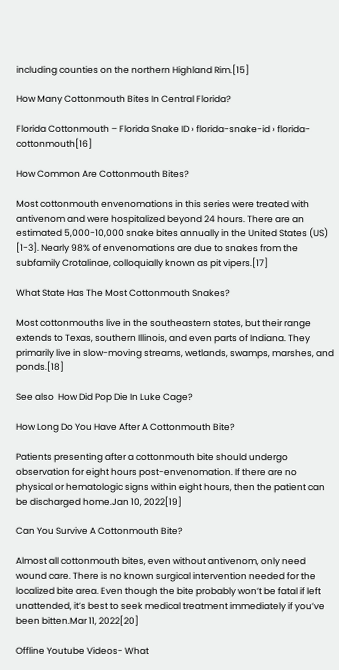including counties on the northern Highland Rim.[15]

How Many Cottonmouth Bites In Central Florida?

Florida Cottonmouth – Florida Snake ID › florida-snake-id › florida-cottonmouth[16]

How Common Are Cottonmouth Bites?

Most cottonmouth envenomations in this series were treated with antivenom and were hospitalized beyond 24 hours. There are an estimated 5,000-10,000 snake bites annually in the United States (US) [1-3]. Nearly 98% of envenomations are due to snakes from the subfamily Crotalinae, colloquially known as pit vipers.[17]

What State Has The Most Cottonmouth Snakes?

Most cottonmouths live in the southeastern states, but their range extends to Texas, southern Illinois, and even parts of Indiana. They primarily live in slow-moving streams, wetlands, swamps, marshes, and ponds.[18]

See also  How Did Pop Die In Luke Cage?

How Long Do You Have After A Cottonmouth Bite?

Patients presenting after a cottonmouth bite should undergo observation for eight hours post-envenomation. If there are no physical or hematologic signs within eight hours, then the patient can be discharged home.Jan 10, 2022[19]

Can You Survive A Cottonmouth Bite?

Almost all cottonmouth bites, even without antivenom, only need wound care. There is no known surgical intervention needed for the localized bite area. Even though the bite probably won’t be fatal if left unattended, it’s best to seek medical treatment immediately if you’ve been bitten.Mar 11, 2022[20]

Offline Youtube Videos- What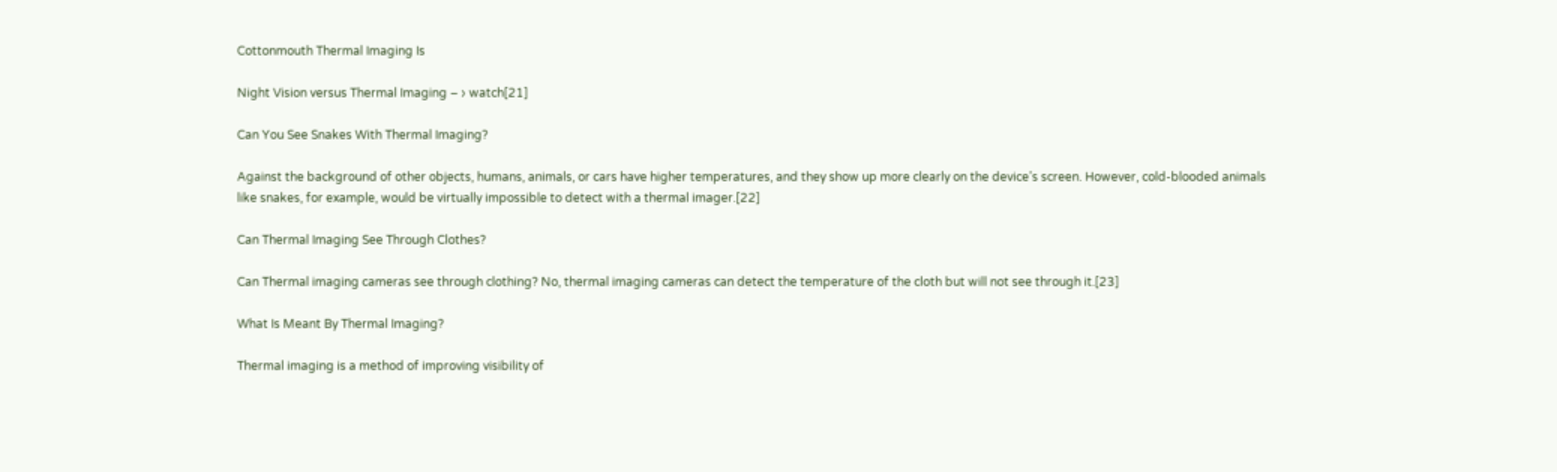Cottonmouth Thermal Imaging Is

Night Vision versus Thermal Imaging – › watch[21]

Can You See Snakes With Thermal Imaging?

Against the background of other objects, humans, animals, or cars have higher temperatures, and they show up more clearly on the device’s screen. However, cold-blooded animals like snakes, for example, would be virtually impossible to detect with a thermal imager.[22]

Can Thermal Imaging See Through Clothes?

Can Thermal imaging cameras see through clothing? No, thermal imaging cameras can detect the temperature of the cloth but will not see through it.[23]

What Is Meant By Thermal Imaging?

Thermal imaging is a method of improving visibility of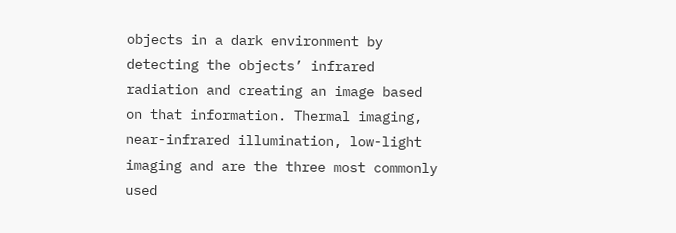objects in a dark environment by detecting the objects’ infrared radiation and creating an image based on that information. Thermal imaging, near-infrared illumination, low-light imaging and are the three most commonly used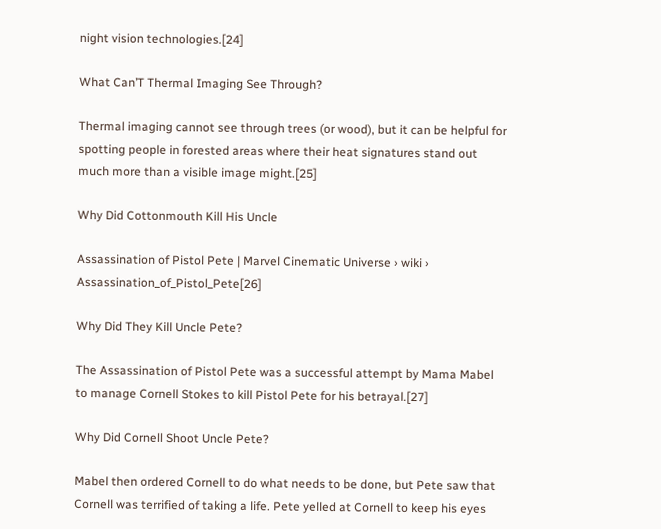night vision technologies.[24]

What Can’T Thermal Imaging See Through?

Thermal imaging cannot see through trees (or wood), but it can be helpful for spotting people in forested areas where their heat signatures stand out much more than a visible image might.[25]

Why Did Cottonmouth Kill His Uncle

Assassination of Pistol Pete | Marvel Cinematic Universe › wiki › Assassination_of_Pistol_Pete[26]

Why Did They Kill Uncle Pete?

The Assassination of Pistol Pete was a successful attempt by Mama Mabel to manage Cornell Stokes to kill Pistol Pete for his betrayal.[27]

Why Did Cornell Shoot Uncle Pete?

Mabel then ordered Cornell to do what needs to be done, but Pete saw that Cornell was terrified of taking a life. Pete yelled at Cornell to keep his eyes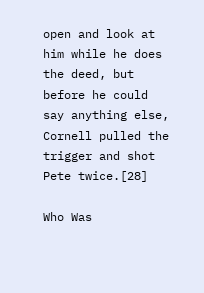open and look at him while he does the deed, but before he could say anything else, Cornell pulled the trigger and shot Pete twice.[28]

Who Was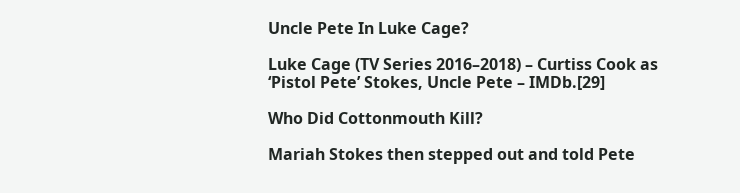Uncle Pete In Luke Cage?

Luke Cage (TV Series 2016–2018) – Curtiss Cook as ‘Pistol Pete’ Stokes, Uncle Pete – IMDb.[29]

Who Did Cottonmouth Kill?

Mariah Stokes then stepped out and told Pete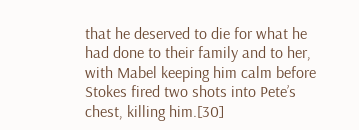that he deserved to die for what he had done to their family and to her, with Mabel keeping him calm before Stokes fired two shots into Pete’s chest, killing him.[30]